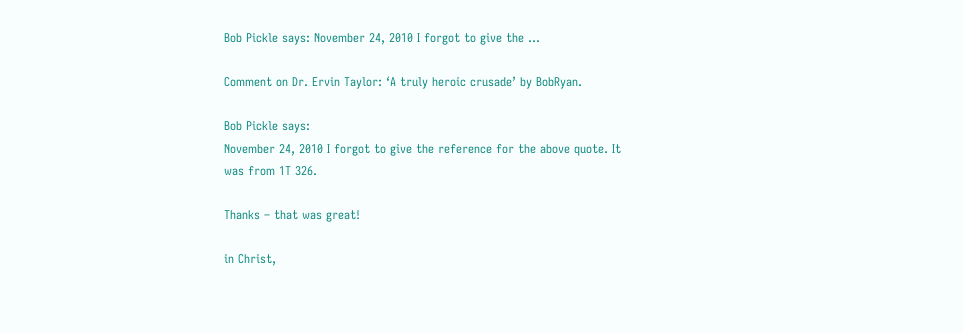Bob Pickle says: November 24, 2010 I forgot to give the …

Comment on Dr. Ervin Taylor: ‘A truly heroic crusade’ by BobRyan.

Bob Pickle says:
November 24, 2010 I forgot to give the reference for the above quote. It was from 1T 326.

Thanks – that was great!

in Christ,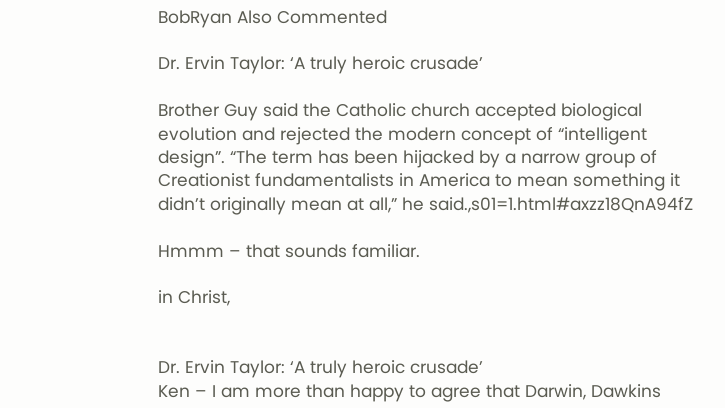BobRyan Also Commented

Dr. Ervin Taylor: ‘A truly heroic crusade’

Brother Guy said the Catholic church accepted biological evolution and rejected the modern concept of “intelligent design”. “The term has been hijacked by a narrow group of Creationist fundamentalists in America to mean something it didn’t originally mean at all,” he said.,s01=1.html#axzz18QnA94fZ

Hmmm – that sounds familiar.

in Christ,


Dr. Ervin Taylor: ‘A truly heroic crusade’
Ken – I am more than happy to agree that Darwin, Dawkins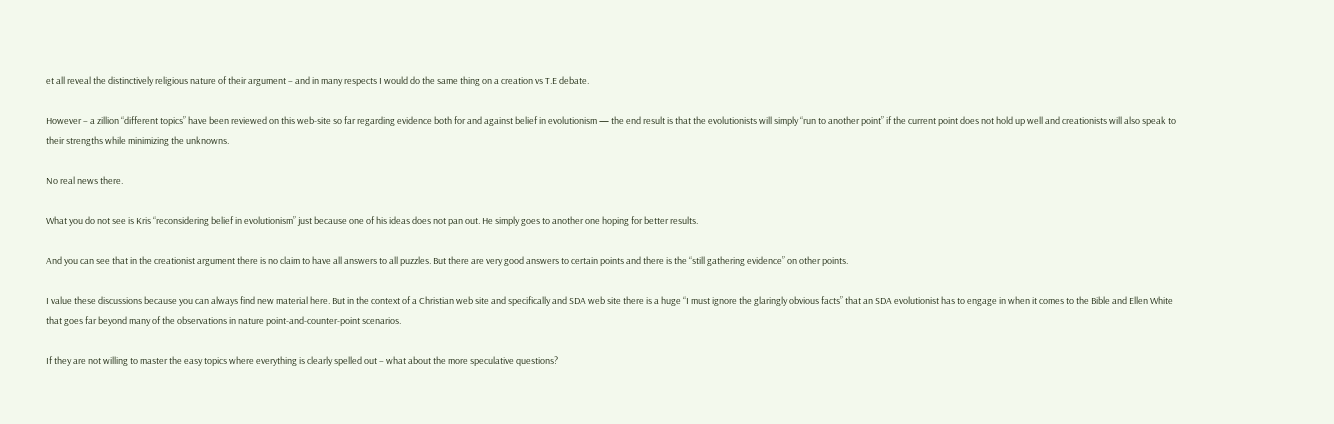et all reveal the distinctively religious nature of their argument – and in many respects I would do the same thing on a creation vs T.E debate.

However – a zillion “different topics” have been reviewed on this web-site so far regarding evidence both for and against belief in evolutionism — the end result is that the evolutionists will simply “run to another point” if the current point does not hold up well and creationists will also speak to their strengths while minimizing the unknowns.

No real news there.

What you do not see is Kris “reconsidering belief in evolutionism” just because one of his ideas does not pan out. He simply goes to another one hoping for better results.

And you can see that in the creationist argument there is no claim to have all answers to all puzzles. But there are very good answers to certain points and there is the “still gathering evidence” on other points.

I value these discussions because you can always find new material here. But in the context of a Christian web site and specifically and SDA web site there is a huge “I must ignore the glaringly obvious facts” that an SDA evolutionist has to engage in when it comes to the Bible and Ellen White that goes far beyond many of the observations in nature point-and-counter-point scenarios.

If they are not willing to master the easy topics where everything is clearly spelled out – what about the more speculative questions?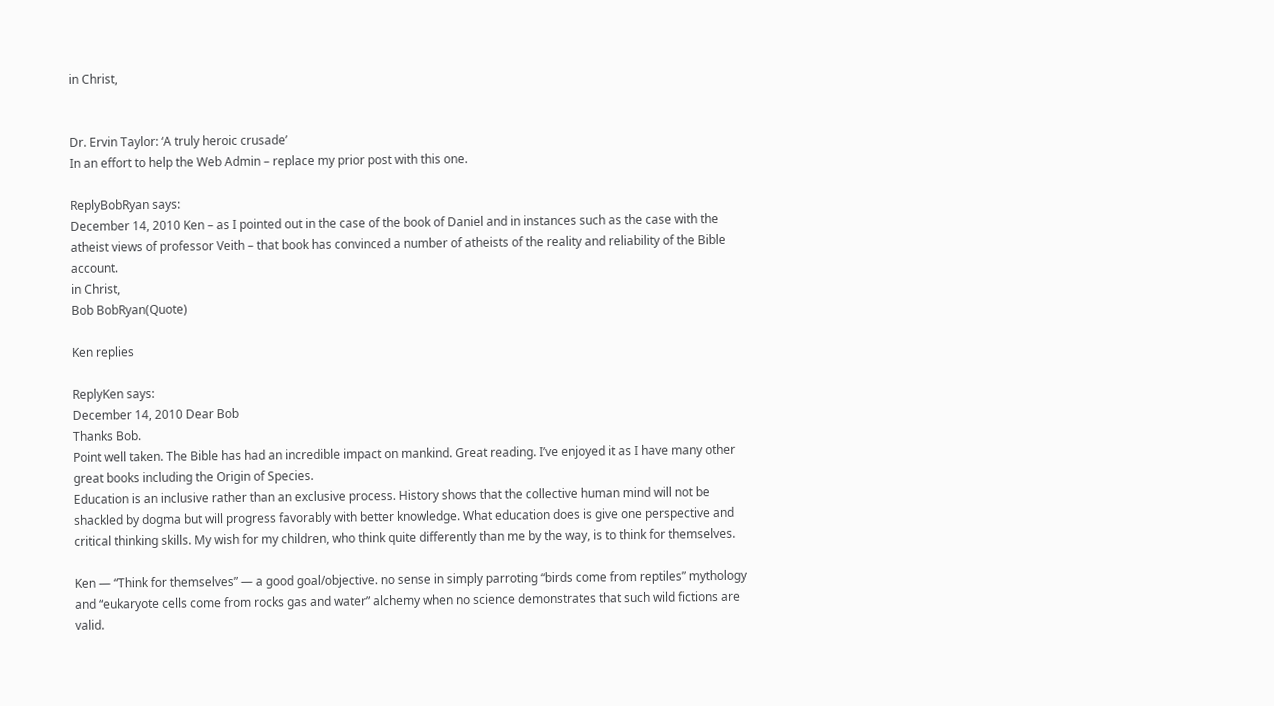in Christ,


Dr. Ervin Taylor: ‘A truly heroic crusade’
In an effort to help the Web Admin – replace my prior post with this one.

ReplyBobRyan says:
December 14, 2010 Ken – as I pointed out in the case of the book of Daniel and in instances such as the case with the atheist views of professor Veith – that book has convinced a number of atheists of the reality and reliability of the Bible account.
in Christ,
Bob BobRyan(Quote)

Ken replies

ReplyKen says:
December 14, 2010 Dear Bob
Thanks Bob.
Point well taken. The Bible has had an incredible impact on mankind. Great reading. I’ve enjoyed it as I have many other great books including the Origin of Species.
Education is an inclusive rather than an exclusive process. History shows that the collective human mind will not be shackled by dogma but will progress favorably with better knowledge. What education does is give one perspective and critical thinking skills. My wish for my children, who think quite differently than me by the way, is to think for themselves.

Ken — “Think for themselves” — a good goal/objective. no sense in simply parroting “birds come from reptiles” mythology and “eukaryote cells come from rocks gas and water” alchemy when no science demonstrates that such wild fictions are valid.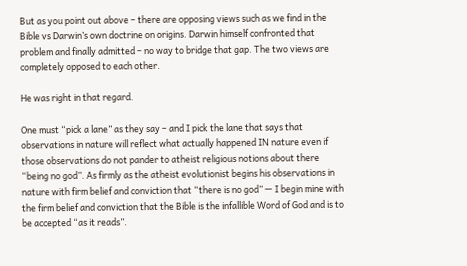But as you point out above – there are opposing views such as we find in the Bible vs Darwin’s own doctrine on origins. Darwin himself confronted that problem and finally admitted – no way to bridge that gap. The two views are completely opposed to each other.

He was right in that regard.

One must “pick a lane” as they say – and I pick the lane that says that observations in nature will reflect what actually happened IN nature even if those observations do not pander to atheist religious notions about there “being no god”. As firmly as the atheist evolutionist begins his observations in nature with firm belief and conviction that “there is no god” — I begin mine with the firm belief and conviction that the Bible is the infallible Word of God and is to be accepted “as it reads”.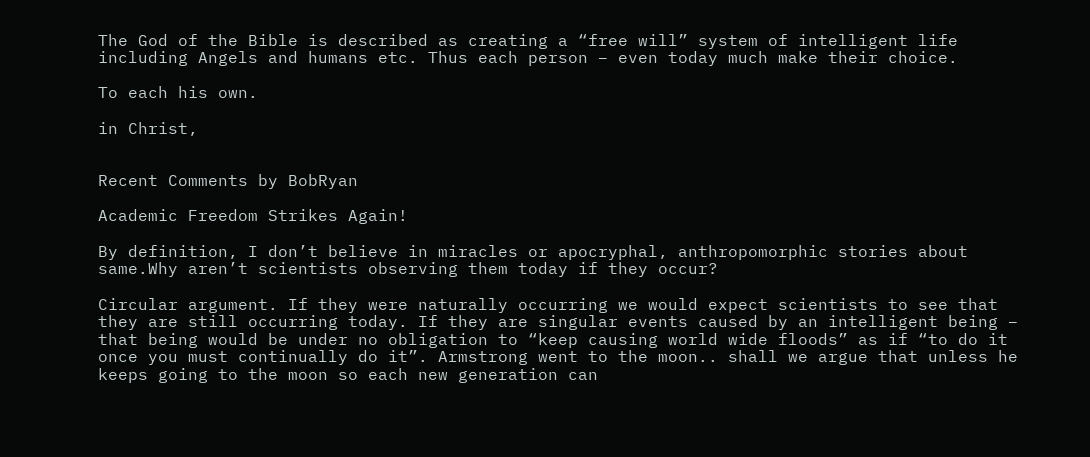The God of the Bible is described as creating a “free will” system of intelligent life including Angels and humans etc. Thus each person – even today much make their choice.

To each his own.

in Christ,


Recent Comments by BobRyan

Academic Freedom Strikes Again!

By definition, I don’t believe in miracles or apocryphal, anthropomorphic stories about same.Why aren’t scientists observing them today if they occur?

Circular argument. If they were naturally occurring we would expect scientists to see that they are still occurring today. If they are singular events caused by an intelligent being – that being would be under no obligation to “keep causing world wide floods” as if “to do it once you must continually do it”. Armstrong went to the moon.. shall we argue that unless he keeps going to the moon so each new generation can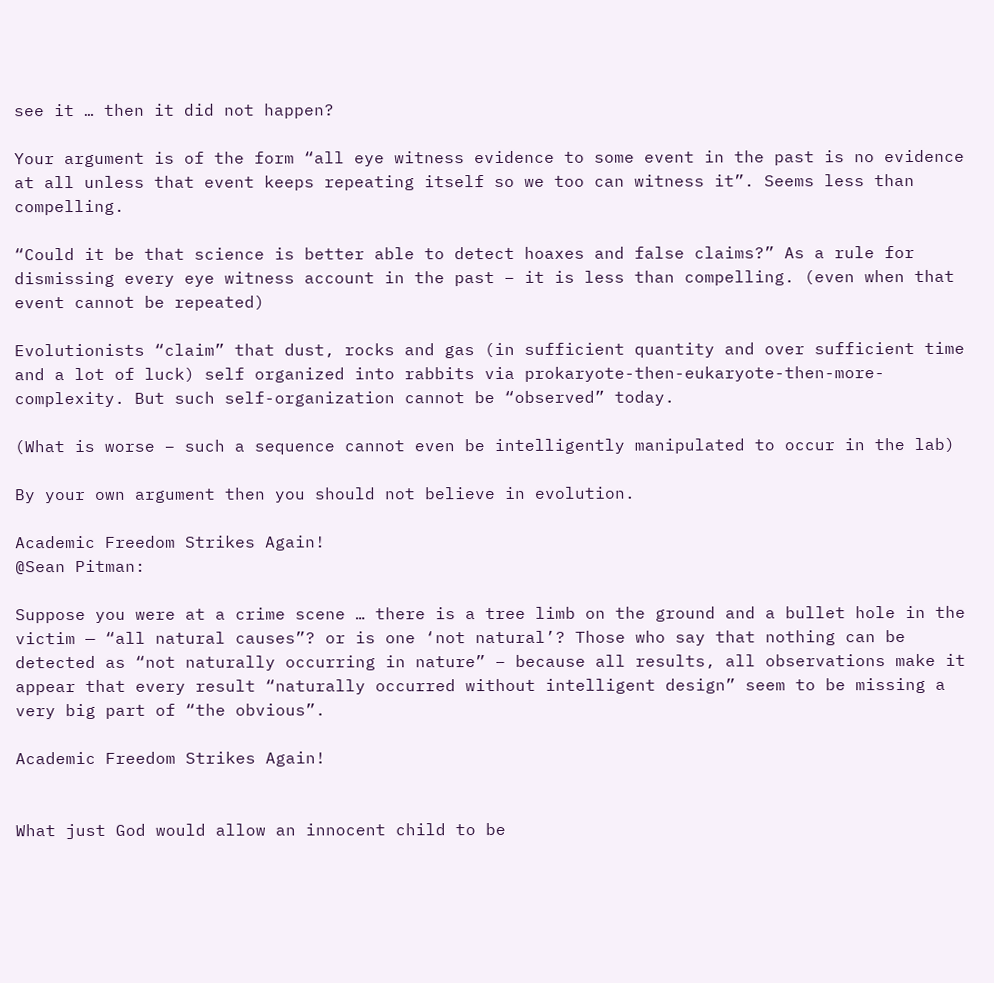see it … then it did not happen?

Your argument is of the form “all eye witness evidence to some event in the past is no evidence at all unless that event keeps repeating itself so we too can witness it”. Seems less than compelling.

“Could it be that science is better able to detect hoaxes and false claims?” As a rule for dismissing every eye witness account in the past – it is less than compelling. (even when that event cannot be repeated)

Evolutionists “claim” that dust, rocks and gas (in sufficient quantity and over sufficient time and a lot of luck) self organized into rabbits via prokaryote-then-eukaryote-then-more-complexity. But such self-organization cannot be “observed” today.

(What is worse – such a sequence cannot even be intelligently manipulated to occur in the lab)

By your own argument then you should not believe in evolution.

Academic Freedom Strikes Again!
@Sean Pitman:

Suppose you were at a crime scene … there is a tree limb on the ground and a bullet hole in the victim — “all natural causes”? or is one ‘not natural’? Those who say that nothing can be detected as “not naturally occurring in nature” – because all results, all observations make it appear that every result “naturally occurred without intelligent design” seem to be missing a very big part of “the obvious”.

Academic Freedom Strikes Again!


What just God would allow an innocent child to be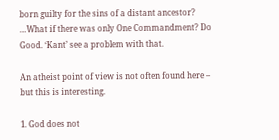born guilty for the sins of a distant ancestor? …What if there was only One Commandment? Do Good. ‘Kant’ see a problem with that.

An atheist point of view is not often found here – but this is interesting.

1. God does not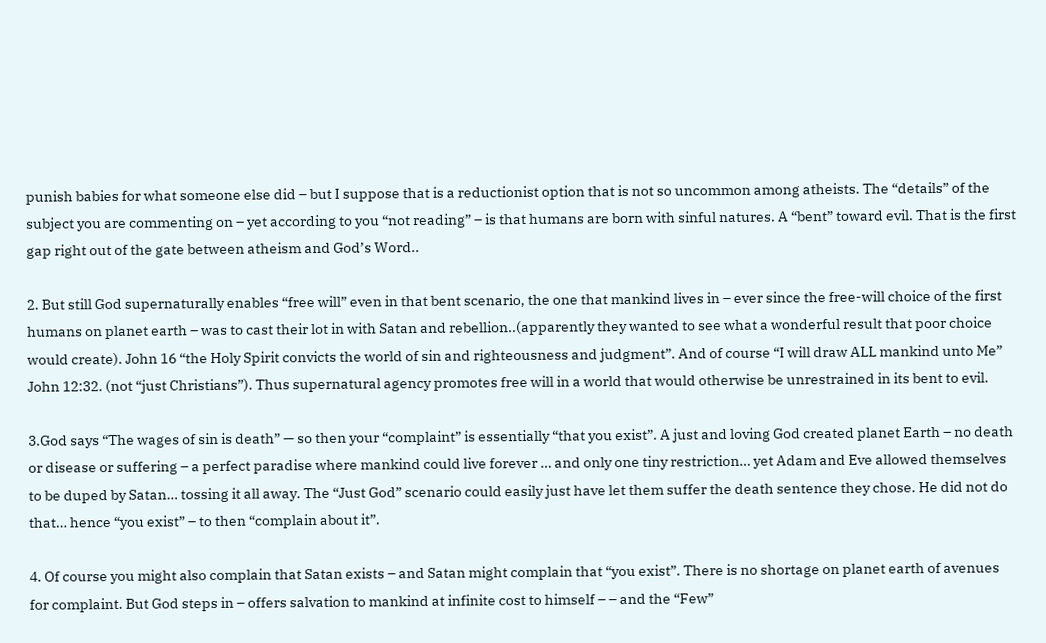punish babies for what someone else did – but I suppose that is a reductionist option that is not so uncommon among atheists. The “details” of the subject you are commenting on – yet according to you “not reading” – is that humans are born with sinful natures. A “bent” toward evil. That is the first gap right out of the gate between atheism and God’s Word..

2. But still God supernaturally enables “free will” even in that bent scenario, the one that mankind lives in – ever since the free-will choice of the first humans on planet earth – was to cast their lot in with Satan and rebellion..(apparently they wanted to see what a wonderful result that poor choice would create). John 16 “the Holy Spirit convicts the world of sin and righteousness and judgment”. And of course “I will draw ALL mankind unto Me” John 12:32. (not “just Christians”). Thus supernatural agency promotes free will in a world that would otherwise be unrestrained in its bent to evil.

3.God says “The wages of sin is death” — so then your “complaint” is essentially “that you exist”. A just and loving God created planet Earth – no death or disease or suffering – a perfect paradise where mankind could live forever … and only one tiny restriction… yet Adam and Eve allowed themselves to be duped by Satan… tossing it all away. The “Just God” scenario could easily just have let them suffer the death sentence they chose. He did not do that… hence “you exist” – to then “complain about it”.

4. Of course you might also complain that Satan exists – and Satan might complain that “you exist”. There is no shortage on planet earth of avenues for complaint. But God steps in – offers salvation to mankind at infinite cost to himself – – and the “Few”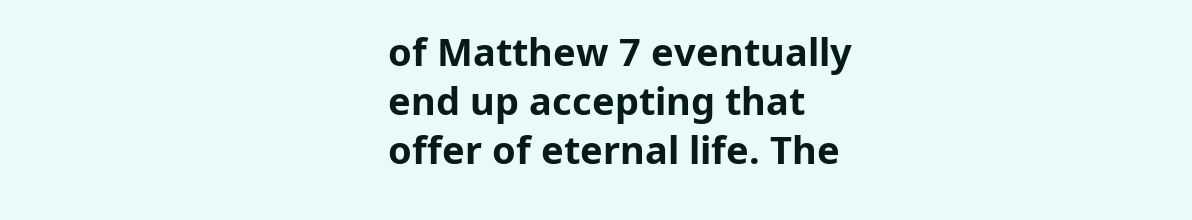of Matthew 7 eventually end up accepting that offer of eternal life. The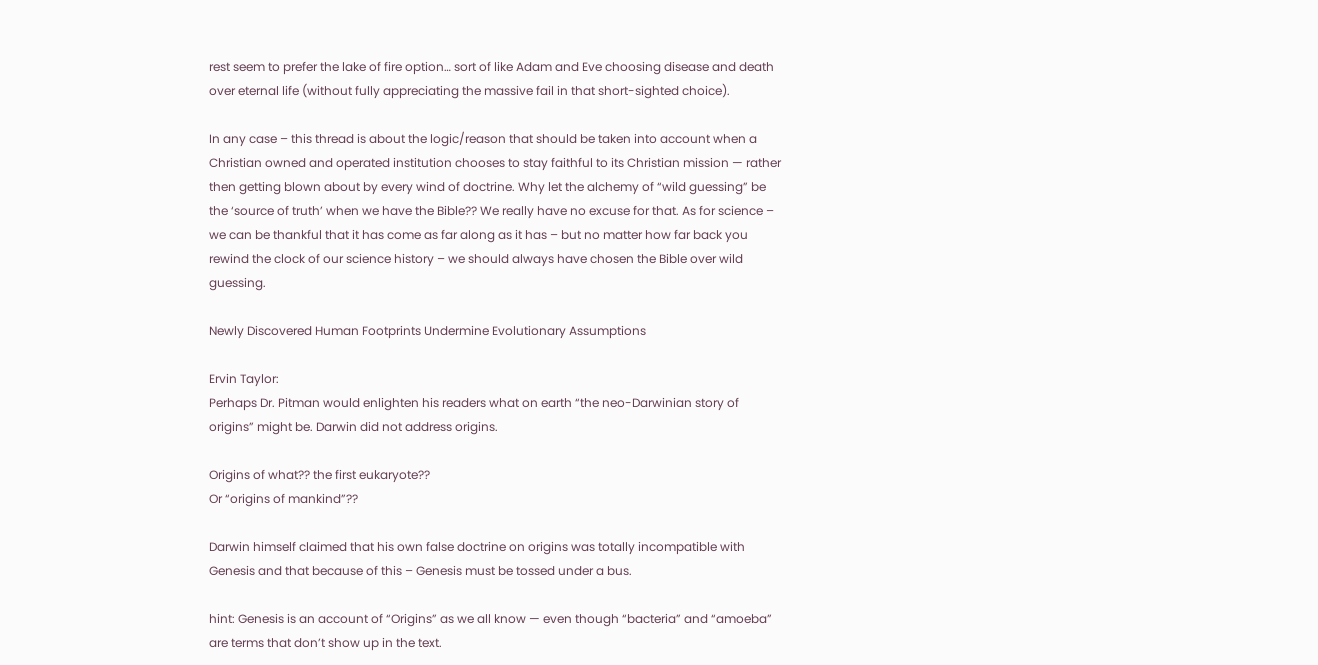rest seem to prefer the lake of fire option… sort of like Adam and Eve choosing disease and death over eternal life (without fully appreciating the massive fail in that short-sighted choice).

In any case – this thread is about the logic/reason that should be taken into account when a Christian owned and operated institution chooses to stay faithful to its Christian mission — rather then getting blown about by every wind of doctrine. Why let the alchemy of “wild guessing” be the ‘source of truth’ when we have the Bible?? We really have no excuse for that. As for science – we can be thankful that it has come as far along as it has – but no matter how far back you rewind the clock of our science history – we should always have chosen the Bible over wild guessing.

Newly Discovered Human Footprints Undermine Evolutionary Assumptions

Ervin Taylor:
Perhaps Dr. Pitman would enlighten his readers what on earth “the neo-Darwinian story of origins” might be. Darwin did not address origins.

Origins of what?? the first eukaryote??
Or “origins of mankind”??

Darwin himself claimed that his own false doctrine on origins was totally incompatible with Genesis and that because of this – Genesis must be tossed under a bus.

hint: Genesis is an account of “Origins” as we all know — even though “bacteria” and “amoeba” are terms that don’t show up in the text.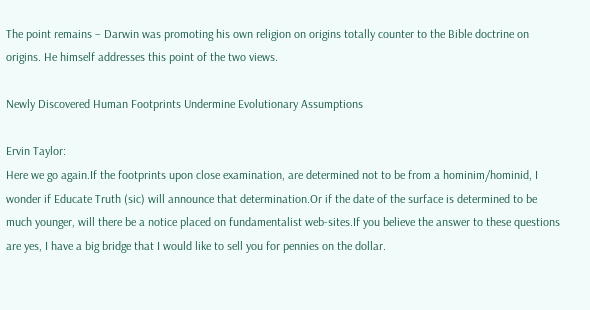The point remains – Darwin was promoting his own religion on origins totally counter to the Bible doctrine on origins. He himself addresses this point of the two views.

Newly Discovered Human Footprints Undermine Evolutionary Assumptions

Ervin Taylor:
Here we go again.If the footprints upon close examination, are determined not to be from a hominim/hominid, I wonder if Educate Truth (sic) will announce that determination.Or if the date of the surface is determined to be much younger, will there be a notice placed on fundamentalist web-sites.If you believe the answer to these questions are yes, I have a big bridge that I would like to sell you for pennies on the dollar.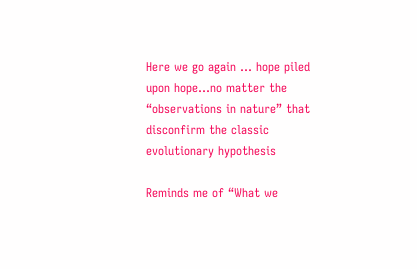Here we go again … hope piled upon hope…no matter the “observations in nature” that disconfirm the classic evolutionary hypothesis

Reminds me of “What we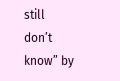still don’t know” by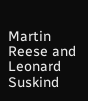Martin Reese and Leonard Suskind